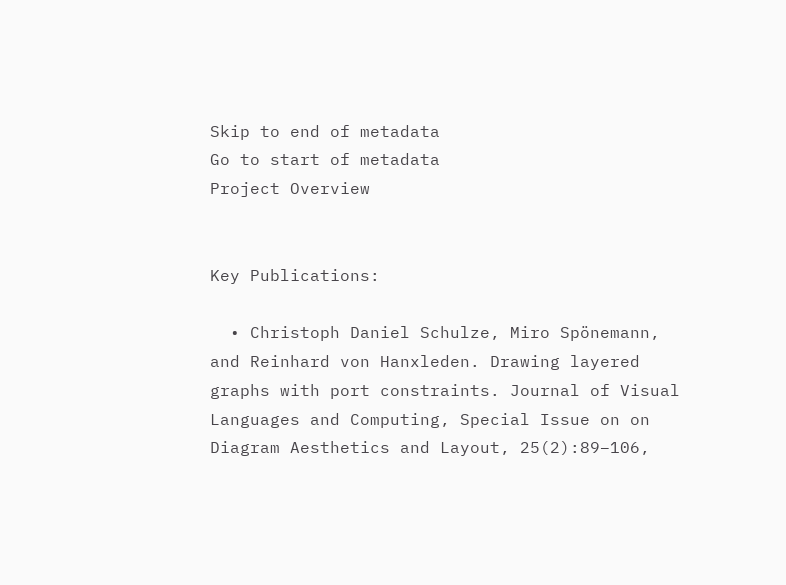Skip to end of metadata
Go to start of metadata
Project Overview


Key Publications:

  • Christoph Daniel Schulze, Miro Spönemann, and Reinhard von Hanxleden. Drawing layered graphs with port constraints. Journal of Visual Languages and Computing, Special Issue on on Diagram Aesthetics and Layout, 25(2):89–106,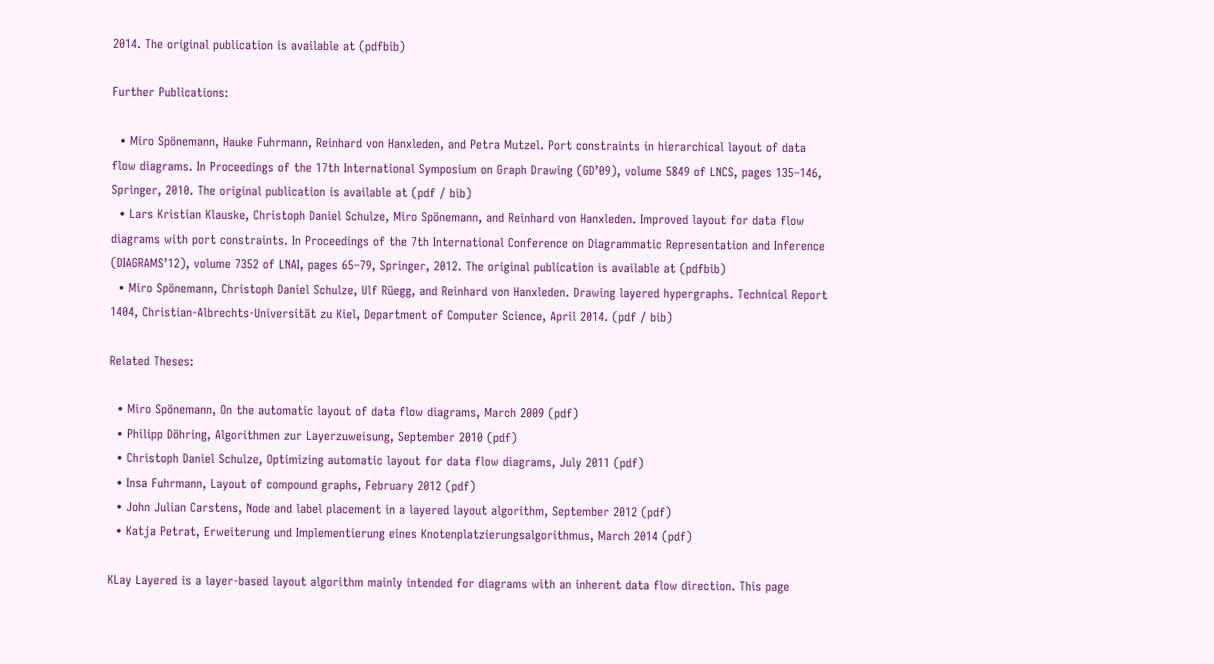2014. The original publication is available at (pdfbib)

Further Publications:

  • Miro Spönemann, Hauke Fuhrmann, Reinhard von Hanxleden, and Petra Mutzel. Port constraints in hierarchical layout of data flow diagrams. In Proceedings of the 17th International Symposium on Graph Drawing (GD’09), volume 5849 of LNCS, pages 135–146, Springer, 2010. The original publication is available at (pdf / bib)
  • Lars Kristian Klauske, Christoph Daniel Schulze, Miro Spönemann, and Reinhard von Hanxleden. Improved layout for data flow diagrams with port constraints. In Proceedings of the 7th International Conference on Diagrammatic Representation and Inference (DIAGRAMS’12), volume 7352 of LNAI, pages 65–79, Springer, 2012. The original publication is available at (pdfbib)
  • Miro Spönemann, Christoph Daniel Schulze, Ulf Rüegg, and Reinhard von Hanxleden. Drawing layered hypergraphs. Technical Report 1404, Christian-Albrechts-Universität zu Kiel, Department of Computer Science, April 2014. (pdf / bib)

Related Theses:

  • Miro Spönemann, On the automatic layout of data flow diagrams, March 2009 (pdf)
  • Philipp Döhring, Algorithmen zur Layerzuweisung, September 2010 (pdf)
  • Christoph Daniel Schulze, Optimizing automatic layout for data flow diagrams, July 2011 (pdf)
  • Insa Fuhrmann, Layout of compound graphs, February 2012 (pdf)
  • John Julian Carstens, Node and label placement in a layered layout algorithm, September 2012 (pdf)
  • Katja Petrat, Erweiterung und Implementierung eines Knotenplatzierungsalgorithmus, March 2014 (pdf)

KLay Layered is a layer-based layout algorithm mainly intended for diagrams with an inherent data flow direction. This page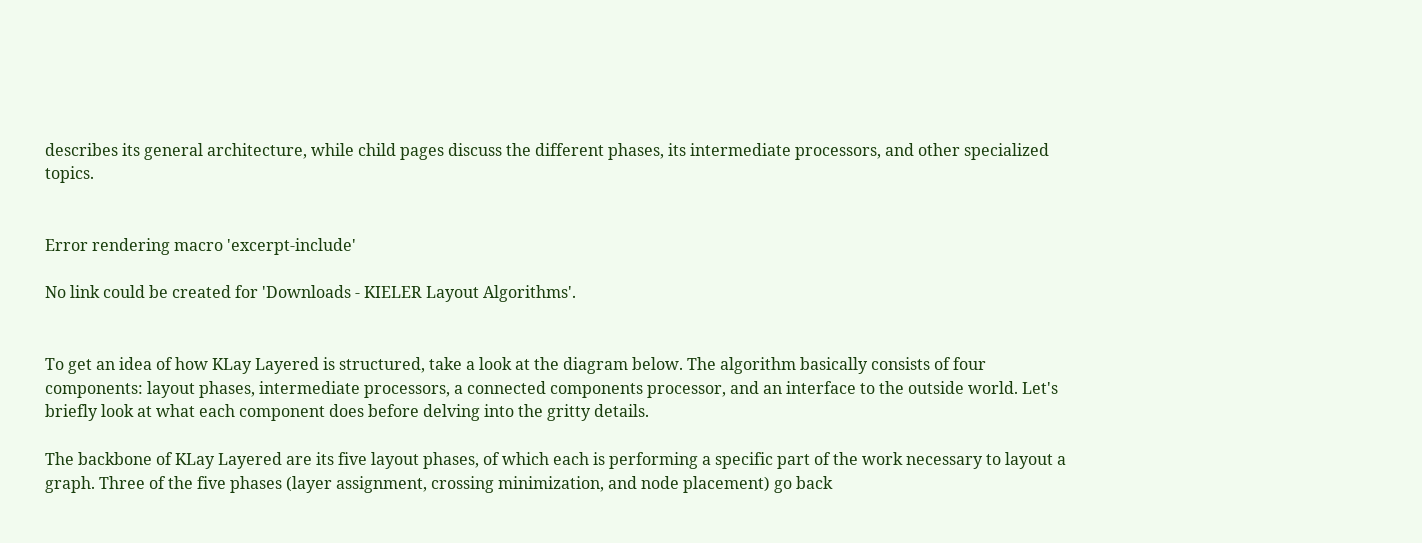describes its general architecture, while child pages discuss the different phases, its intermediate processors, and other specialized topics.


Error rendering macro 'excerpt-include'

No link could be created for 'Downloads - KIELER Layout Algorithms'.


To get an idea of how KLay Layered is structured, take a look at the diagram below. The algorithm basically consists of four components: layout phases, intermediate processors, a connected components processor, and an interface to the outside world. Let's briefly look at what each component does before delving into the gritty details.

The backbone of KLay Layered are its five layout phases, of which each is performing a specific part of the work necessary to layout a graph. Three of the five phases (layer assignment, crossing minimization, and node placement) go back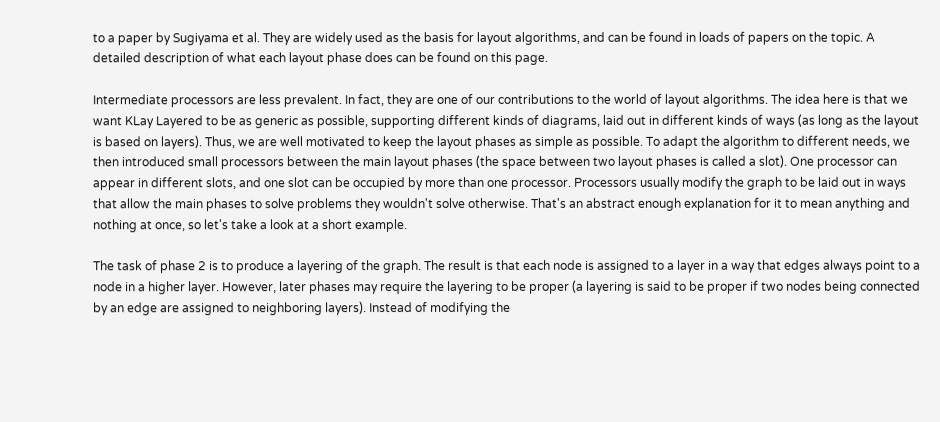to a paper by Sugiyama et al. They are widely used as the basis for layout algorithms, and can be found in loads of papers on the topic. A detailed description of what each layout phase does can be found on this page.

Intermediate processors are less prevalent. In fact, they are one of our contributions to the world of layout algorithms. The idea here is that we want KLay Layered to be as generic as possible, supporting different kinds of diagrams, laid out in different kinds of ways (as long as the layout is based on layers). Thus, we are well motivated to keep the layout phases as simple as possible. To adapt the algorithm to different needs, we then introduced small processors between the main layout phases (the space between two layout phases is called a slot). One processor can appear in different slots, and one slot can be occupied by more than one processor. Processors usually modify the graph to be laid out in ways that allow the main phases to solve problems they wouldn't solve otherwise. That's an abstract enough explanation for it to mean anything and nothing at once, so let's take a look at a short example.

The task of phase 2 is to produce a layering of the graph. The result is that each node is assigned to a layer in a way that edges always point to a node in a higher layer. However, later phases may require the layering to be proper (a layering is said to be proper if two nodes being connected by an edge are assigned to neighboring layers). Instead of modifying the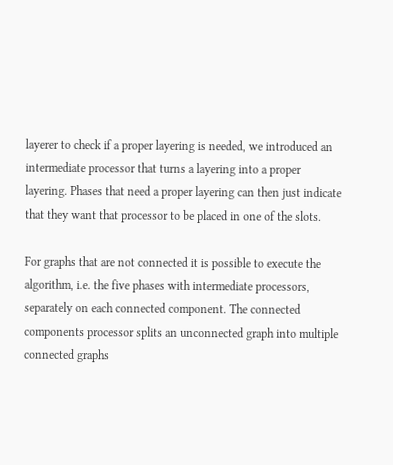layerer to check if a proper layering is needed, we introduced an intermediate processor that turns a layering into a proper layering. Phases that need a proper layering can then just indicate that they want that processor to be placed in one of the slots.

For graphs that are not connected it is possible to execute the algorithm, i.e. the five phases with intermediate processors, separately on each connected component. The connected components processor splits an unconnected graph into multiple connected graphs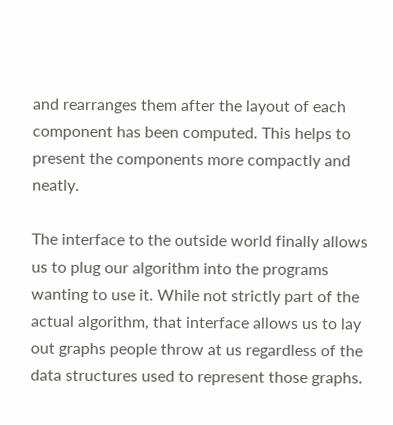and rearranges them after the layout of each component has been computed. This helps to present the components more compactly and neatly.

The interface to the outside world finally allows us to plug our algorithm into the programs wanting to use it. While not strictly part of the actual algorithm, that interface allows us to lay out graphs people throw at us regardless of the data structures used to represent those graphs.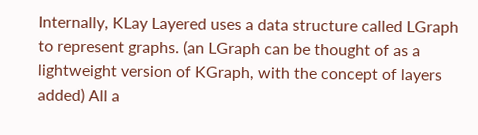Internally, KLay Layered uses a data structure called LGraph to represent graphs. (an LGraph can be thought of as a lightweight version of KGraph, with the concept of layers added) All a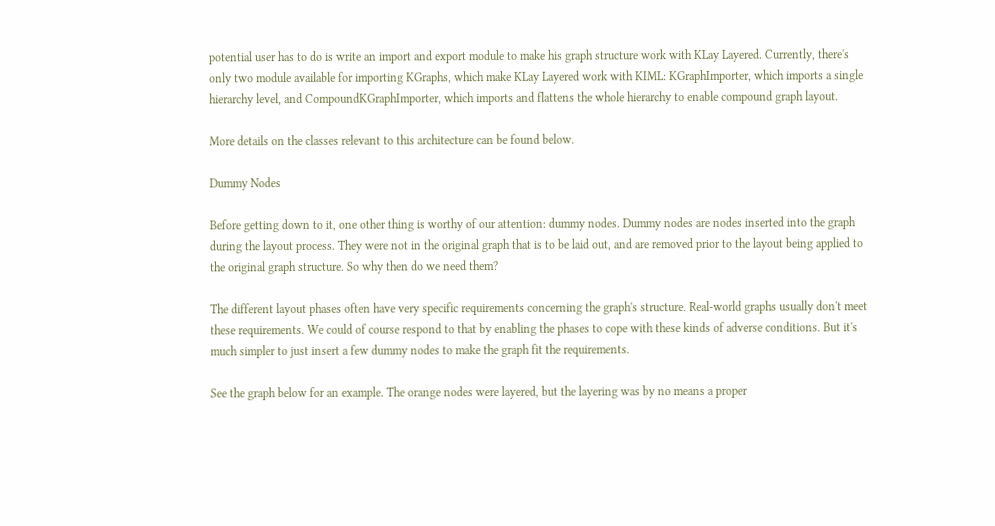potential user has to do is write an import and export module to make his graph structure work with KLay Layered. Currently, there's only two module available for importing KGraphs, which make KLay Layered work with KIML: KGraphImporter, which imports a single hierarchy level, and CompoundKGraphImporter, which imports and flattens the whole hierarchy to enable compound graph layout.

More details on the classes relevant to this architecture can be found below.

Dummy Nodes

Before getting down to it, one other thing is worthy of our attention: dummy nodes. Dummy nodes are nodes inserted into the graph during the layout process. They were not in the original graph that is to be laid out, and are removed prior to the layout being applied to the original graph structure. So why then do we need them?

The different layout phases often have very specific requirements concerning the graph's structure. Real-world graphs usually don't meet these requirements. We could of course respond to that by enabling the phases to cope with these kinds of adverse conditions. But it's much simpler to just insert a few dummy nodes to make the graph fit the requirements.

See the graph below for an example. The orange nodes were layered, but the layering was by no means a proper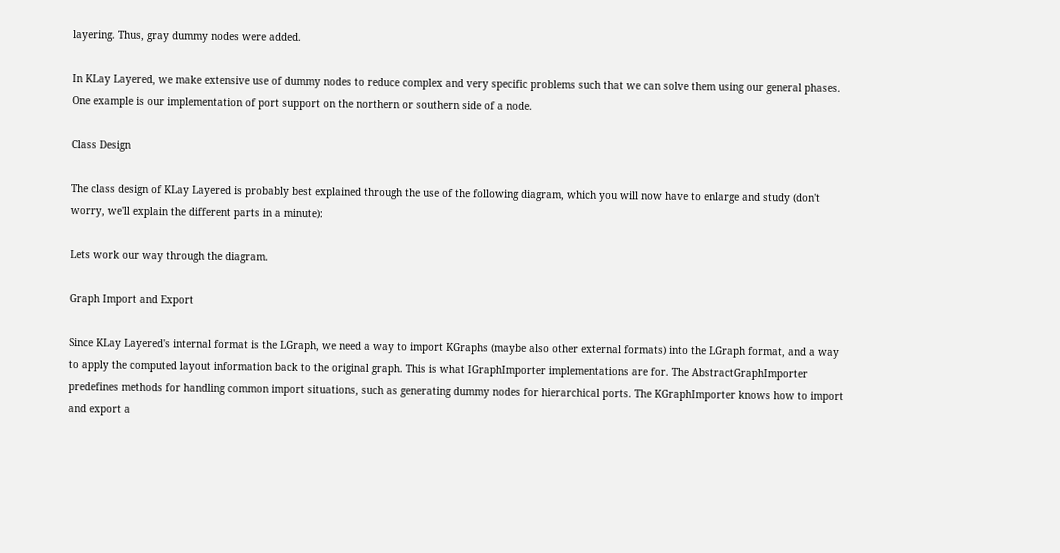layering. Thus, gray dummy nodes were added.

In KLay Layered, we make extensive use of dummy nodes to reduce complex and very specific problems such that we can solve them using our general phases. One example is our implementation of port support on the northern or southern side of a node.

Class Design

The class design of KLay Layered is probably best explained through the use of the following diagram, which you will now have to enlarge and study (don't worry, we'll explain the different parts in a minute):

Lets work our way through the diagram.

Graph Import and Export

Since KLay Layered's internal format is the LGraph, we need a way to import KGraphs (maybe also other external formats) into the LGraph format, and a way to apply the computed layout information back to the original graph. This is what IGraphImporter implementations are for. The AbstractGraphImporter predefines methods for handling common import situations, such as generating dummy nodes for hierarchical ports. The KGraphImporter knows how to import and export a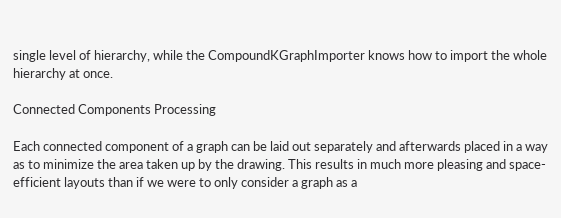single level of hierarchy, while the CompoundKGraphImporter knows how to import the whole hierarchy at once.

Connected Components Processing

Each connected component of a graph can be laid out separately and afterwards placed in a way as to minimize the area taken up by the drawing. This results in much more pleasing and space-efficient layouts than if we were to only consider a graph as a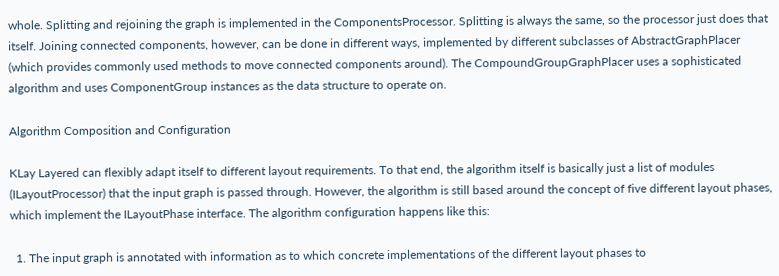whole. Splitting and rejoining the graph is implemented in the ComponentsProcessor. Splitting is always the same, so the processor just does that itself. Joining connected components, however, can be done in different ways, implemented by different subclasses of AbstractGraphPlacer (which provides commonly used methods to move connected components around). The CompoundGroupGraphPlacer uses a sophisticated algorithm and uses ComponentGroup instances as the data structure to operate on.

Algorithm Composition and Configuration

KLay Layered can flexibly adapt itself to different layout requirements. To that end, the algorithm itself is basically just a list of modules (ILayoutProcessor) that the input graph is passed through. However, the algorithm is still based around the concept of five different layout phases, which implement the ILayoutPhase interface. The algorithm configuration happens like this:

  1. The input graph is annotated with information as to which concrete implementations of the different layout phases to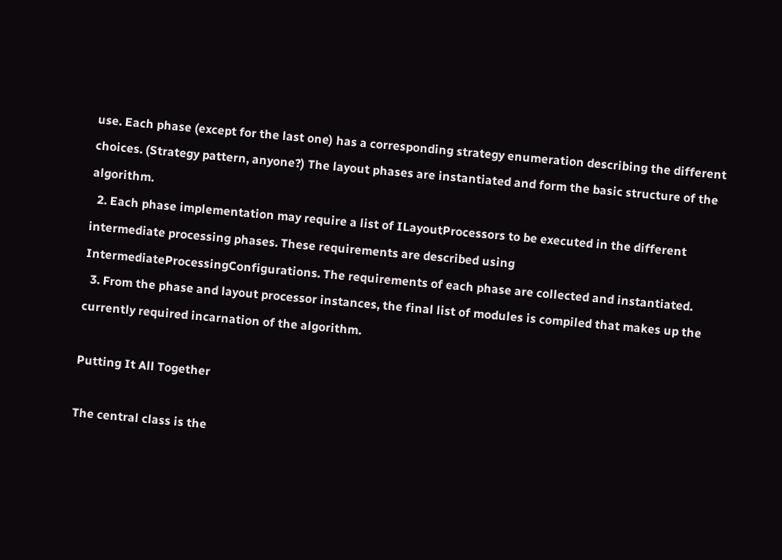use. Each phase (except for the last one) has a corresponding strategy enumeration describing the different choices. (Strategy pattern, anyone?) The layout phases are instantiated and form the basic structure of the algorithm.
  2. Each phase implementation may require a list of ILayoutProcessors to be executed in the different intermediate processing phases. These requirements are described using IntermediateProcessingConfigurations. The requirements of each phase are collected and instantiated.
  3. From the phase and layout processor instances, the final list of modules is compiled that makes up the currently required incarnation of the algorithm.

Putting It All Together

The central class is the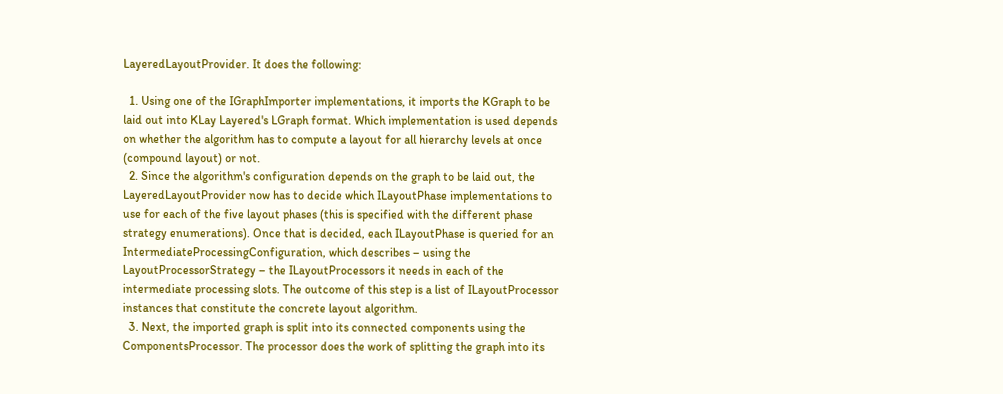LayeredLayoutProvider. It does the following:

  1. Using one of the IGraphImporter implementations, it imports the KGraph to be laid out into KLay Layered's LGraph format. Which implementation is used depends on whether the algorithm has to compute a layout for all hierarchy levels at once (compound layout) or not.
  2. Since the algorithm's configuration depends on the graph to be laid out, the LayeredLayoutProvider now has to decide which ILayoutPhase implementations to use for each of the five layout phases (this is specified with the different phase strategy enumerations). Once that is decided, each ILayoutPhase is queried for an IntermediateProcessingConfiguration, which describes – using the LayoutProcessorStrategy – the ILayoutProcessors it needs in each of the intermediate processing slots. The outcome of this step is a list of ILayoutProcessor instances that constitute the concrete layout algorithm.
  3. Next, the imported graph is split into its connected components using the ComponentsProcessor. The processor does the work of splitting the graph into its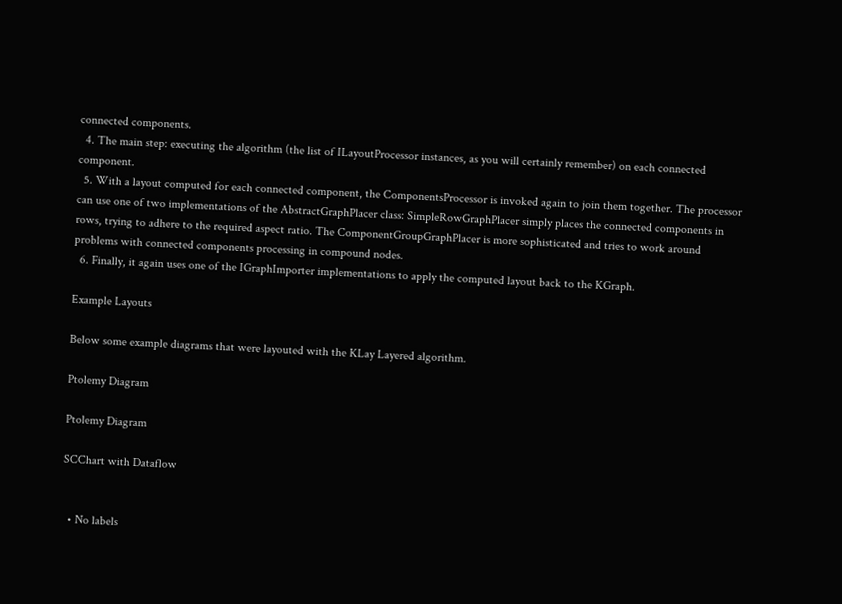connected components.
  4. The main step: executing the algorithm (the list of ILayoutProcessor instances, as you will certainly remember) on each connected component.
  5. With a layout computed for each connected component, the ComponentsProcessor is invoked again to join them together. The processor can use one of two implementations of the AbstractGraphPlacer class: SimpleRowGraphPlacer simply places the connected components in rows, trying to adhere to the required aspect ratio. The ComponentGroupGraphPlacer is more sophisticated and tries to work around problems with connected components processing in compound nodes.
  6. Finally, it again uses one of the IGraphImporter implementations to apply the computed layout back to the KGraph.

Example Layouts

Below some example diagrams that were layouted with the KLay Layered algorithm.

Ptolemy Diagram

Ptolemy Diagram

SCChart with Dataflow


  • No labels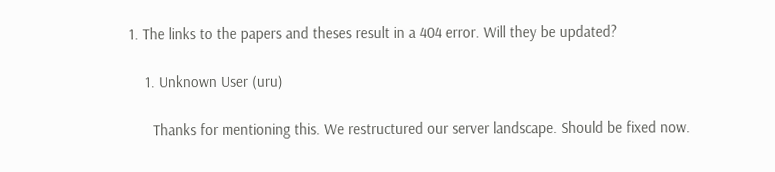1. The links to the papers and theses result in a 404 error. Will they be updated?

    1. Unknown User (uru)

      Thanks for mentioning this. We restructured our server landscape. Should be fixed now.